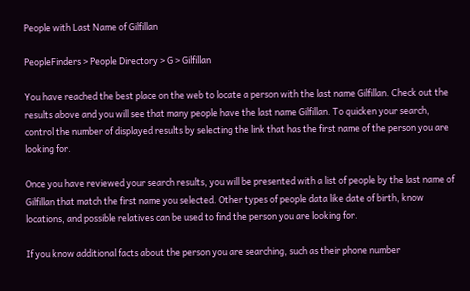People with Last Name of Gilfillan

PeopleFinders > People Directory > G > Gilfillan

You have reached the best place on the web to locate a person with the last name Gilfillan. Check out the results above and you will see that many people have the last name Gilfillan. To quicken your search, control the number of displayed results by selecting the link that has the first name of the person you are looking for.

Once you have reviewed your search results, you will be presented with a list of people by the last name of Gilfillan that match the first name you selected. Other types of people data like date of birth, know locations, and possible relatives can be used to find the person you are looking for.

If you know additional facts about the person you are searching, such as their phone number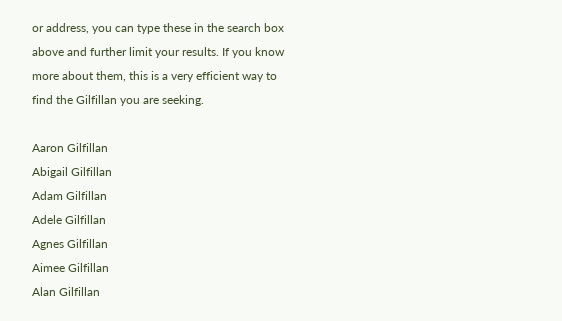or address, you can type these in the search box above and further limit your results. If you know more about them, this is a very efficient way to find the Gilfillan you are seeking.

Aaron Gilfillan
Abigail Gilfillan
Adam Gilfillan
Adele Gilfillan
Agnes Gilfillan
Aimee Gilfillan
Alan Gilfillan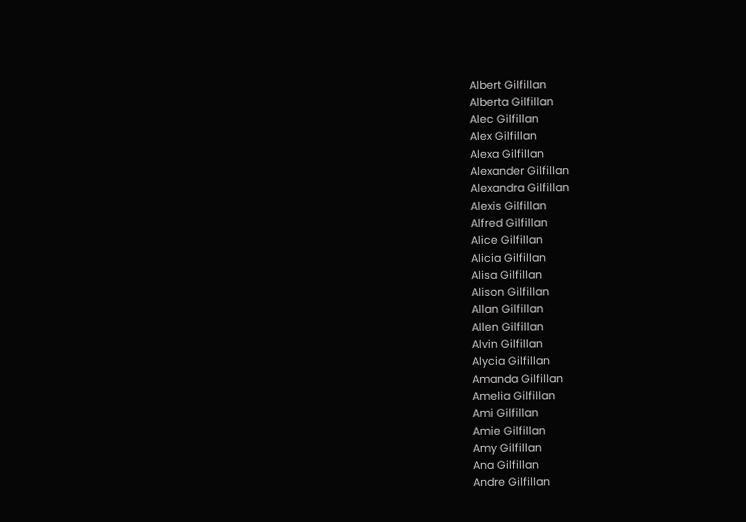Albert Gilfillan
Alberta Gilfillan
Alec Gilfillan
Alex Gilfillan
Alexa Gilfillan
Alexander Gilfillan
Alexandra Gilfillan
Alexis Gilfillan
Alfred Gilfillan
Alice Gilfillan
Alicia Gilfillan
Alisa Gilfillan
Alison Gilfillan
Allan Gilfillan
Allen Gilfillan
Alvin Gilfillan
Alycia Gilfillan
Amanda Gilfillan
Amelia Gilfillan
Ami Gilfillan
Amie Gilfillan
Amy Gilfillan
Ana Gilfillan
Andre Gilfillan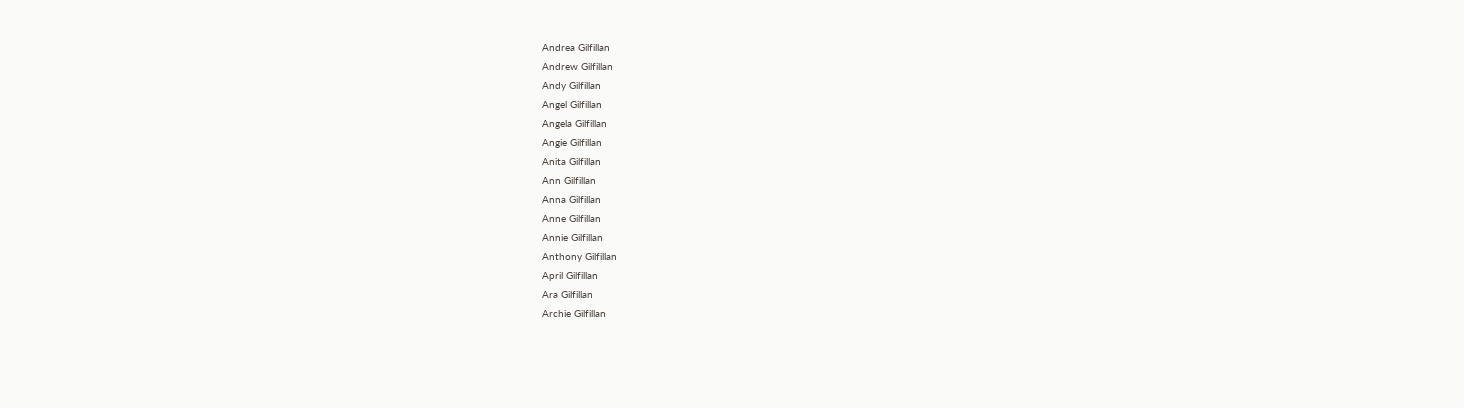Andrea Gilfillan
Andrew Gilfillan
Andy Gilfillan
Angel Gilfillan
Angela Gilfillan
Angie Gilfillan
Anita Gilfillan
Ann Gilfillan
Anna Gilfillan
Anne Gilfillan
Annie Gilfillan
Anthony Gilfillan
April Gilfillan
Ara Gilfillan
Archie Gilfillan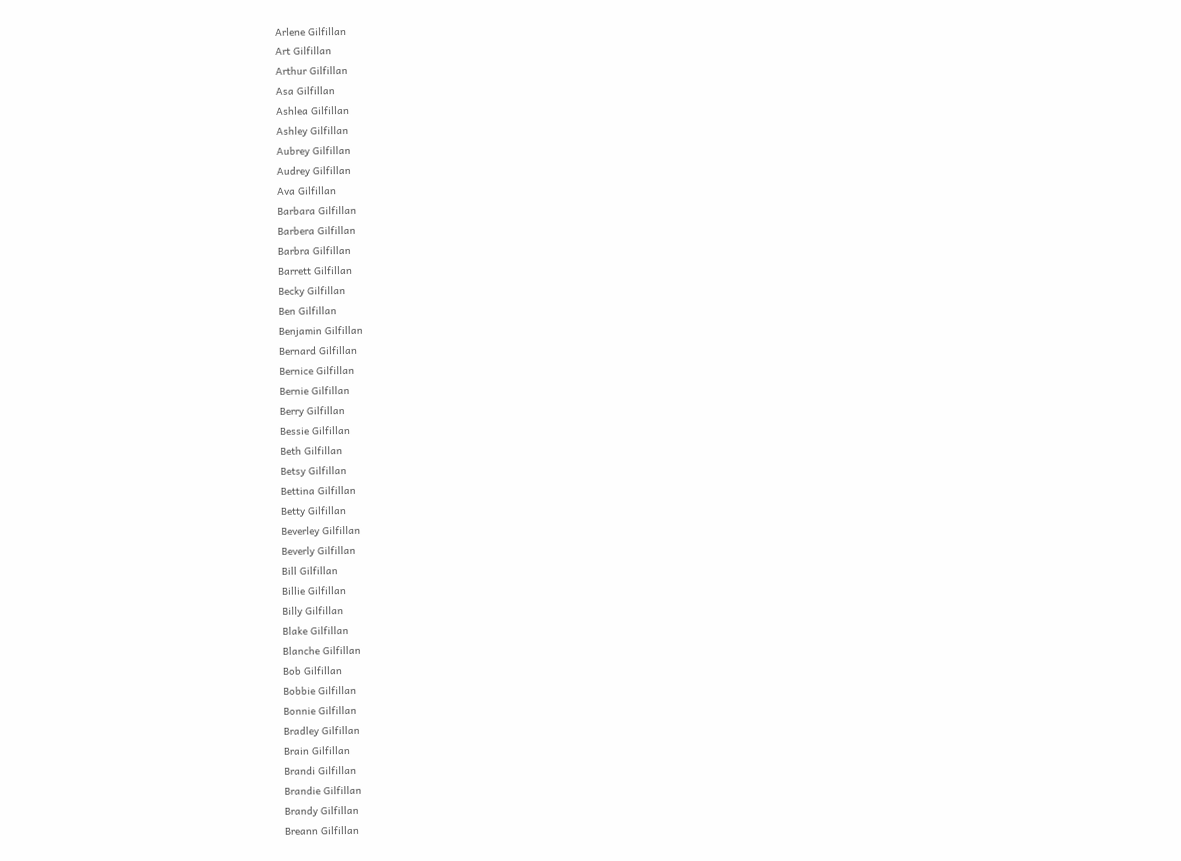Arlene Gilfillan
Art Gilfillan
Arthur Gilfillan
Asa Gilfillan
Ashlea Gilfillan
Ashley Gilfillan
Aubrey Gilfillan
Audrey Gilfillan
Ava Gilfillan
Barbara Gilfillan
Barbera Gilfillan
Barbra Gilfillan
Barrett Gilfillan
Becky Gilfillan
Ben Gilfillan
Benjamin Gilfillan
Bernard Gilfillan
Bernice Gilfillan
Bernie Gilfillan
Berry Gilfillan
Bessie Gilfillan
Beth Gilfillan
Betsy Gilfillan
Bettina Gilfillan
Betty Gilfillan
Beverley Gilfillan
Beverly Gilfillan
Bill Gilfillan
Billie Gilfillan
Billy Gilfillan
Blake Gilfillan
Blanche Gilfillan
Bob Gilfillan
Bobbie Gilfillan
Bonnie Gilfillan
Bradley Gilfillan
Brain Gilfillan
Brandi Gilfillan
Brandie Gilfillan
Brandy Gilfillan
Breann Gilfillan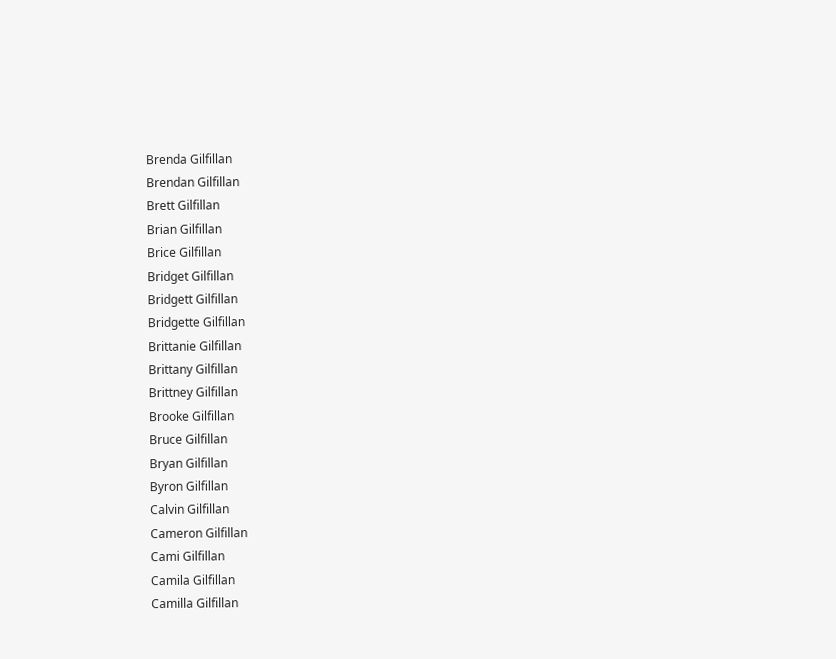Brenda Gilfillan
Brendan Gilfillan
Brett Gilfillan
Brian Gilfillan
Brice Gilfillan
Bridget Gilfillan
Bridgett Gilfillan
Bridgette Gilfillan
Brittanie Gilfillan
Brittany Gilfillan
Brittney Gilfillan
Brooke Gilfillan
Bruce Gilfillan
Bryan Gilfillan
Byron Gilfillan
Calvin Gilfillan
Cameron Gilfillan
Cami Gilfillan
Camila Gilfillan
Camilla Gilfillan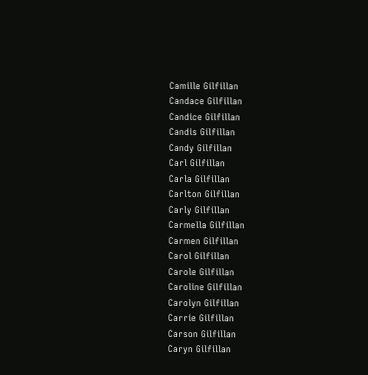Camille Gilfillan
Candace Gilfillan
Candice Gilfillan
Candis Gilfillan
Candy Gilfillan
Carl Gilfillan
Carla Gilfillan
Carlton Gilfillan
Carly Gilfillan
Carmella Gilfillan
Carmen Gilfillan
Carol Gilfillan
Carole Gilfillan
Caroline Gilfillan
Carolyn Gilfillan
Carrie Gilfillan
Carson Gilfillan
Caryn Gilfillan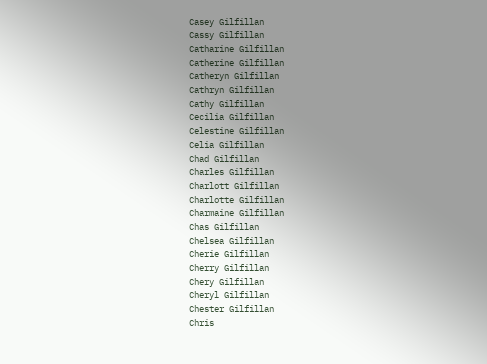Casey Gilfillan
Cassy Gilfillan
Catharine Gilfillan
Catherine Gilfillan
Catheryn Gilfillan
Cathryn Gilfillan
Cathy Gilfillan
Cecilia Gilfillan
Celestine Gilfillan
Celia Gilfillan
Chad Gilfillan
Charles Gilfillan
Charlott Gilfillan
Charlotte Gilfillan
Charmaine Gilfillan
Chas Gilfillan
Chelsea Gilfillan
Cherie Gilfillan
Cherry Gilfillan
Chery Gilfillan
Cheryl Gilfillan
Chester Gilfillan
Chris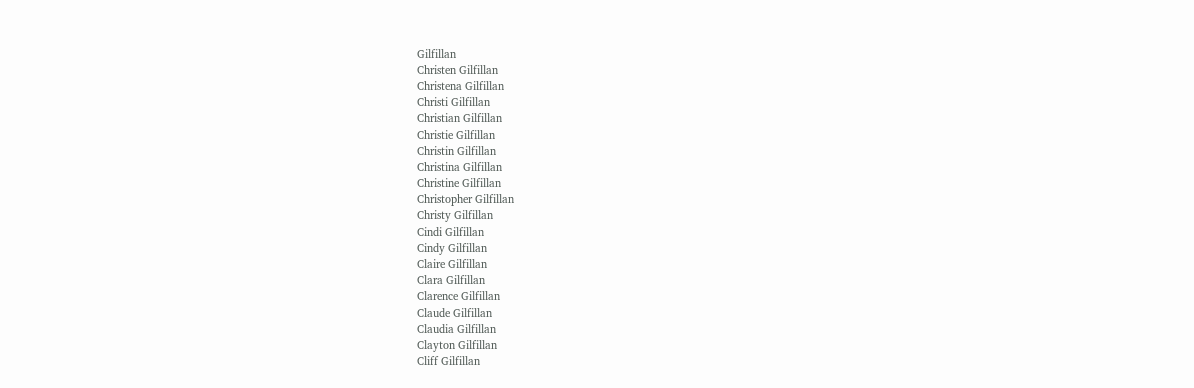Gilfillan
Christen Gilfillan
Christena Gilfillan
Christi Gilfillan
Christian Gilfillan
Christie Gilfillan
Christin Gilfillan
Christina Gilfillan
Christine Gilfillan
Christopher Gilfillan
Christy Gilfillan
Cindi Gilfillan
Cindy Gilfillan
Claire Gilfillan
Clara Gilfillan
Clarence Gilfillan
Claude Gilfillan
Claudia Gilfillan
Clayton Gilfillan
Cliff Gilfillan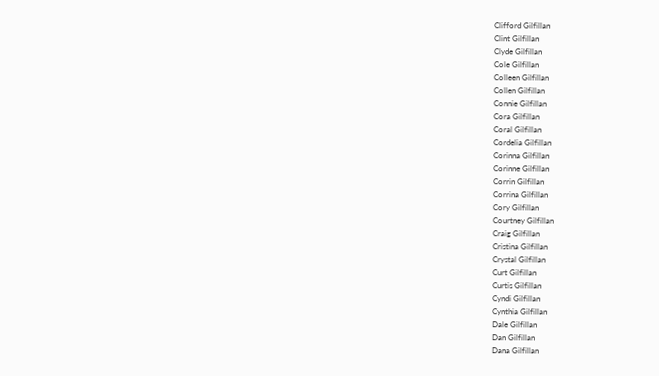Clifford Gilfillan
Clint Gilfillan
Clyde Gilfillan
Cole Gilfillan
Colleen Gilfillan
Collen Gilfillan
Connie Gilfillan
Cora Gilfillan
Coral Gilfillan
Cordelia Gilfillan
Corinna Gilfillan
Corinne Gilfillan
Corrin Gilfillan
Corrina Gilfillan
Cory Gilfillan
Courtney Gilfillan
Craig Gilfillan
Cristina Gilfillan
Crystal Gilfillan
Curt Gilfillan
Curtis Gilfillan
Cyndi Gilfillan
Cynthia Gilfillan
Dale Gilfillan
Dan Gilfillan
Dana Gilfillan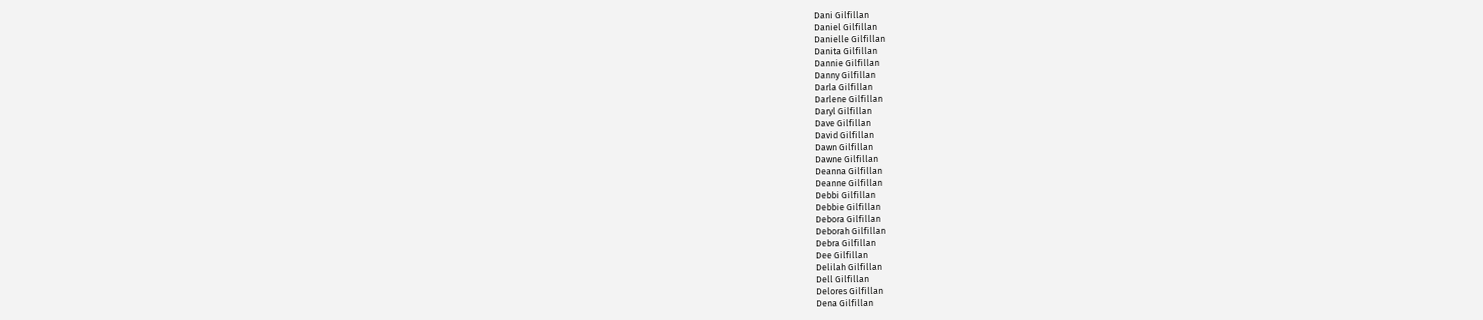Dani Gilfillan
Daniel Gilfillan
Danielle Gilfillan
Danita Gilfillan
Dannie Gilfillan
Danny Gilfillan
Darla Gilfillan
Darlene Gilfillan
Daryl Gilfillan
Dave Gilfillan
David Gilfillan
Dawn Gilfillan
Dawne Gilfillan
Deanna Gilfillan
Deanne Gilfillan
Debbi Gilfillan
Debbie Gilfillan
Debora Gilfillan
Deborah Gilfillan
Debra Gilfillan
Dee Gilfillan
Delilah Gilfillan
Dell Gilfillan
Delores Gilfillan
Dena Gilfillan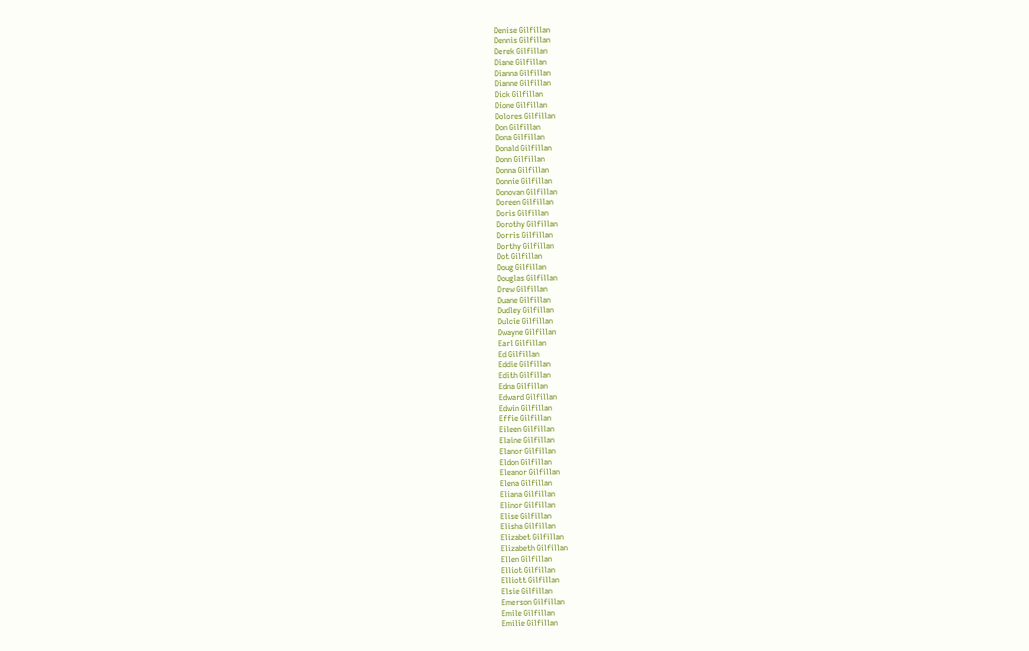Denise Gilfillan
Dennis Gilfillan
Derek Gilfillan
Diane Gilfillan
Dianna Gilfillan
Dianne Gilfillan
Dick Gilfillan
Dione Gilfillan
Dolores Gilfillan
Don Gilfillan
Dona Gilfillan
Donald Gilfillan
Donn Gilfillan
Donna Gilfillan
Donnie Gilfillan
Donovan Gilfillan
Doreen Gilfillan
Doris Gilfillan
Dorothy Gilfillan
Dorris Gilfillan
Dorthy Gilfillan
Dot Gilfillan
Doug Gilfillan
Douglas Gilfillan
Drew Gilfillan
Duane Gilfillan
Dudley Gilfillan
Dulcie Gilfillan
Dwayne Gilfillan
Earl Gilfillan
Ed Gilfillan
Eddie Gilfillan
Edith Gilfillan
Edna Gilfillan
Edward Gilfillan
Edwin Gilfillan
Effie Gilfillan
Eileen Gilfillan
Elaine Gilfillan
Elanor Gilfillan
Eldon Gilfillan
Eleanor Gilfillan
Elena Gilfillan
Eliana Gilfillan
Elinor Gilfillan
Elise Gilfillan
Elisha Gilfillan
Elizabet Gilfillan
Elizabeth Gilfillan
Ellen Gilfillan
Elliot Gilfillan
Elliott Gilfillan
Elsie Gilfillan
Emerson Gilfillan
Emile Gilfillan
Emilie Gilfillan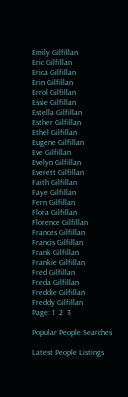Emily Gilfillan
Eric Gilfillan
Erica Gilfillan
Erin Gilfillan
Errol Gilfillan
Essie Gilfillan
Estella Gilfillan
Esther Gilfillan
Ethel Gilfillan
Eugene Gilfillan
Eve Gilfillan
Evelyn Gilfillan
Everett Gilfillan
Faith Gilfillan
Faye Gilfillan
Fern Gilfillan
Flora Gilfillan
Florence Gilfillan
Frances Gilfillan
Francis Gilfillan
Frank Gilfillan
Frankie Gilfillan
Fred Gilfillan
Freda Gilfillan
Freddie Gilfillan
Freddy Gilfillan
Page: 1  2  3

Popular People Searches

Latest People Listings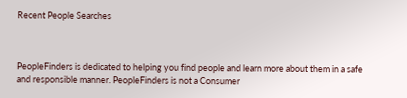Recent People Searches



PeopleFinders is dedicated to helping you find people and learn more about them in a safe and responsible manner. PeopleFinders is not a Consumer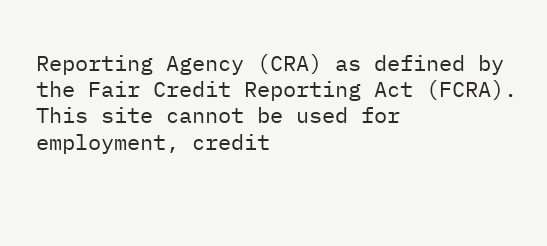Reporting Agency (CRA) as defined by the Fair Credit Reporting Act (FCRA). This site cannot be used for employment, credit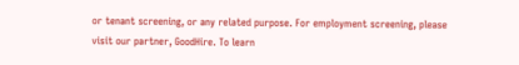or tenant screening, or any related purpose. For employment screening, please visit our partner, GoodHire. To learn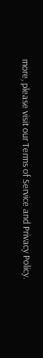more, please visit our Terms of Service and Privacy Policy.